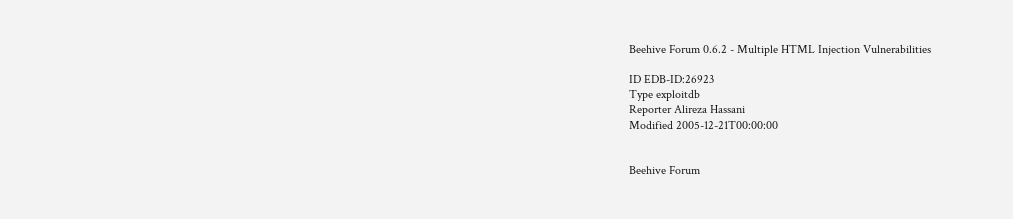Beehive Forum 0.6.2 - Multiple HTML Injection Vulnerabilities

ID EDB-ID:26923
Type exploitdb
Reporter Alireza Hassani
Modified 2005-12-21T00:00:00


Beehive Forum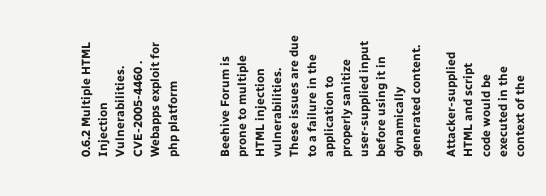0.6.2 Multiple HTML Injection Vulnerabilities. CVE-2005-4460 . Webapps exploit for php platform


Beehive Forum is prone to multiple HTML injection vulnerabilities. These issues are due to a failure in the application to properly sanitize user-supplied input before using it in dynamically generated content.

Attacker-supplied HTML and script code would be executed in the context of the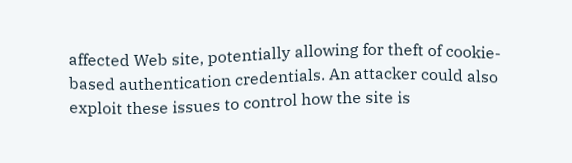affected Web site, potentially allowing for theft of cookie-based authentication credentials. An attacker could also exploit these issues to control how the site is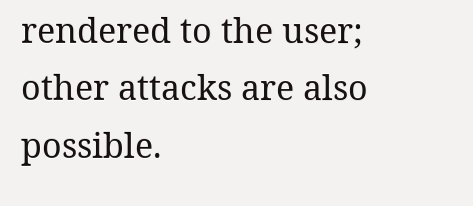rendered to the user; other attacks are also possible.